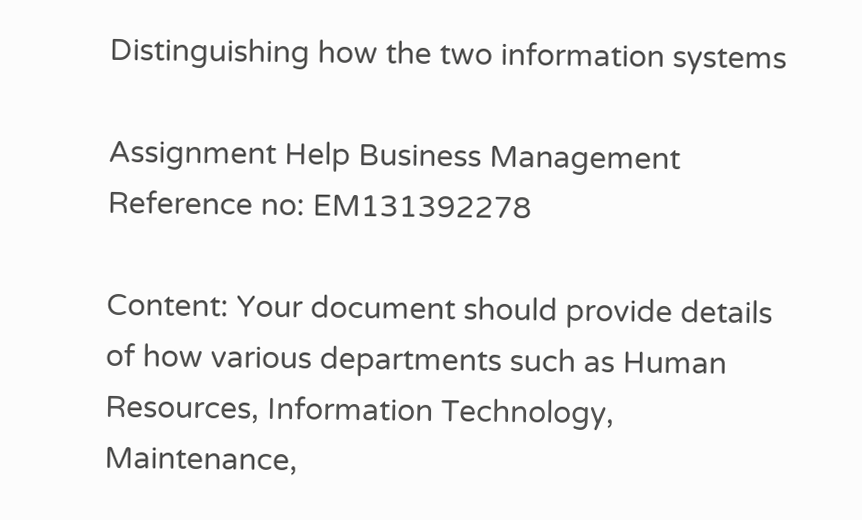Distinguishing how the two information systems

Assignment Help Business Management
Reference no: EM131392278

Content: Your document should provide details of how various departments such as Human Resources, Information Technology, Maintenance,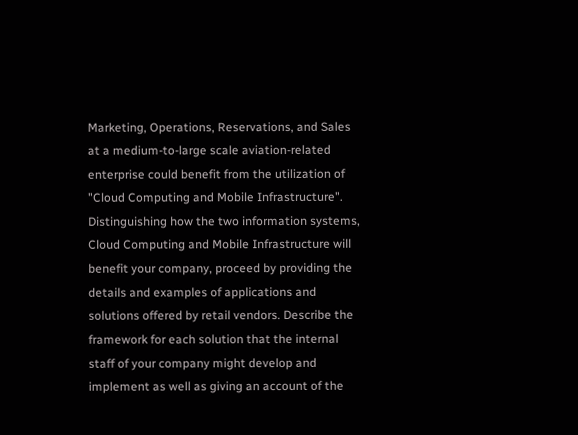Marketing, Operations, Reservations, and Sales at a medium-to-large scale aviation-related enterprise could benefit from the utilization of "Cloud Computing and Mobile Infrastructure".  Distinguishing how the two information systems, Cloud Computing and Mobile Infrastructure will benefit your company, proceed by providing the details and examples of applications and solutions offered by retail vendors. Describe the framework for each solution that the internal staff of your company might develop and implement as well as giving an account of the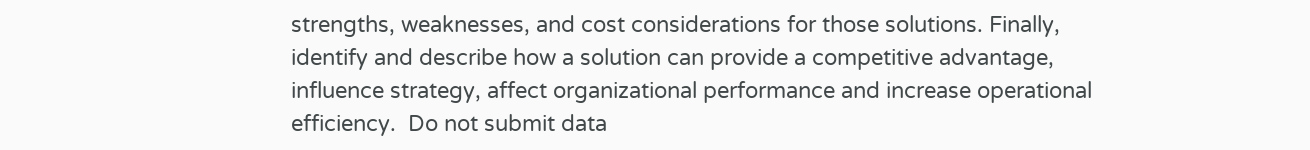strengths, weaknesses, and cost considerations for those solutions. Finally, identify and describe how a solution can provide a competitive advantage, influence strategy, affect organizational performance and increase operational efficiency.  Do not submit data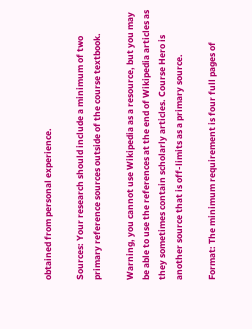obtained from personal experience.

Sources: Your research should include a minimum of two primary reference sources outside of the course textbook.

Warning, you cannot use Wikipedia as a resource, but you may be able to use the references at the end of Wikipedia articles as they sometimes contain scholarly articles. Course Hero is another source that is off-limits as a primary source.

Format: The minimum requirement is four full pages of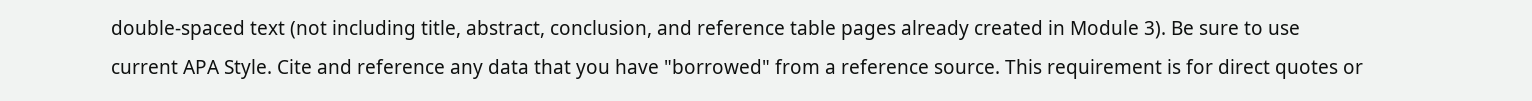double-spaced text (not including title, abstract, conclusion, and reference table pages already created in Module 3). Be sure to use current APA Style. Cite and reference any data that you have "borrowed" from a reference source. This requirement is for direct quotes or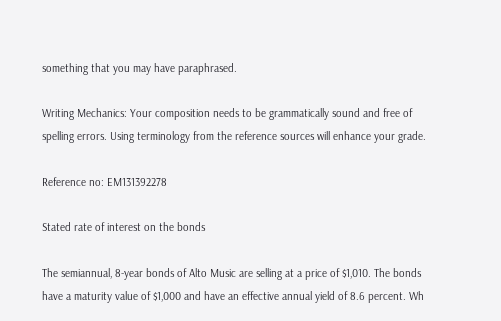something that you may have paraphrased.

Writing Mechanics: Your composition needs to be grammatically sound and free of spelling errors. Using terminology from the reference sources will enhance your grade.

Reference no: EM131392278

Stated rate of interest on the bonds

The semiannual, 8-year bonds of Alto Music are selling at a price of $1,010. The bonds have a maturity value of $1,000 and have an effective annual yield of 8.6 percent. Wh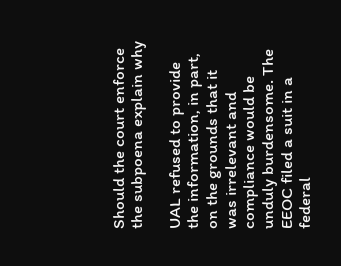Should the court enforce the subpoena explain why

UAL refused to provide the information, in part, on the grounds that it was irrelevant and compliance would be unduly burdensome. The EEOC filed a suit in a federal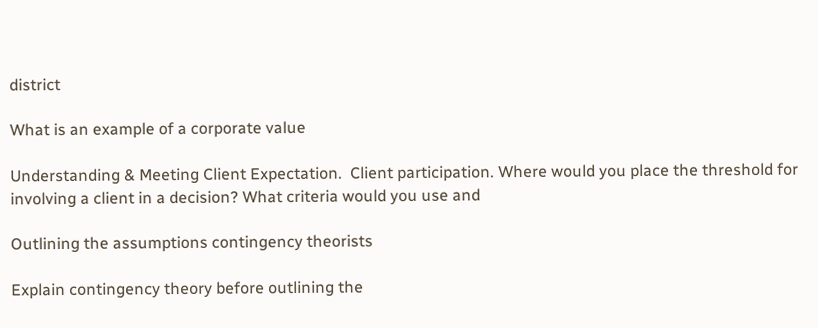district

What is an example of a corporate value

Understanding & Meeting Client Expectation.  Client participation. Where would you place the threshold for involving a client in a decision? What criteria would you use and

Outlining the assumptions contingency theorists

Explain contingency theory before outlining the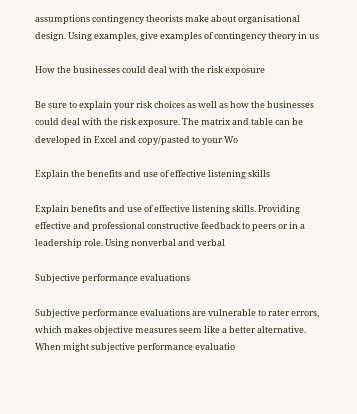assumptions contingency theorists make about organisational design. Using examples, give examples of contingency theory in us

How the businesses could deal with the risk exposure

Be sure to explain your risk choices as well as how the businesses could deal with the risk exposure. The matrix and table can be developed in Excel and copy/pasted to your Wo

Explain the benefits and use of effective listening skills

Explain benefits and use of effective listening skills. Providing effective and professional constructive feedback to peers or in a leadership role. Using nonverbal and verbal

Subjective performance evaluations

Subjective performance evaluations are vulnerable to rater errors, which makes objective measures seem like a better alternative. When might subjective performance evaluatio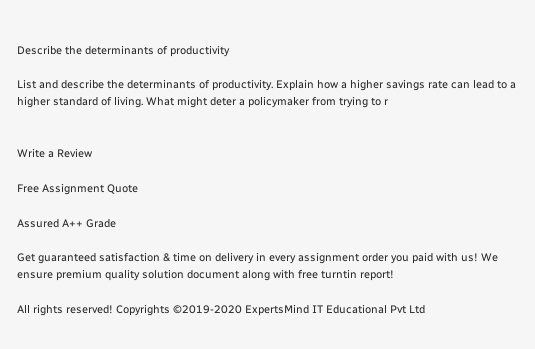Describe the determinants of productivity

List and describe the determinants of productivity. Explain how a higher savings rate can lead to a higher standard of living. What might deter a policymaker from trying to r


Write a Review

Free Assignment Quote

Assured A++ Grade

Get guaranteed satisfaction & time on delivery in every assignment order you paid with us! We ensure premium quality solution document along with free turntin report!

All rights reserved! Copyrights ©2019-2020 ExpertsMind IT Educational Pvt Ltd